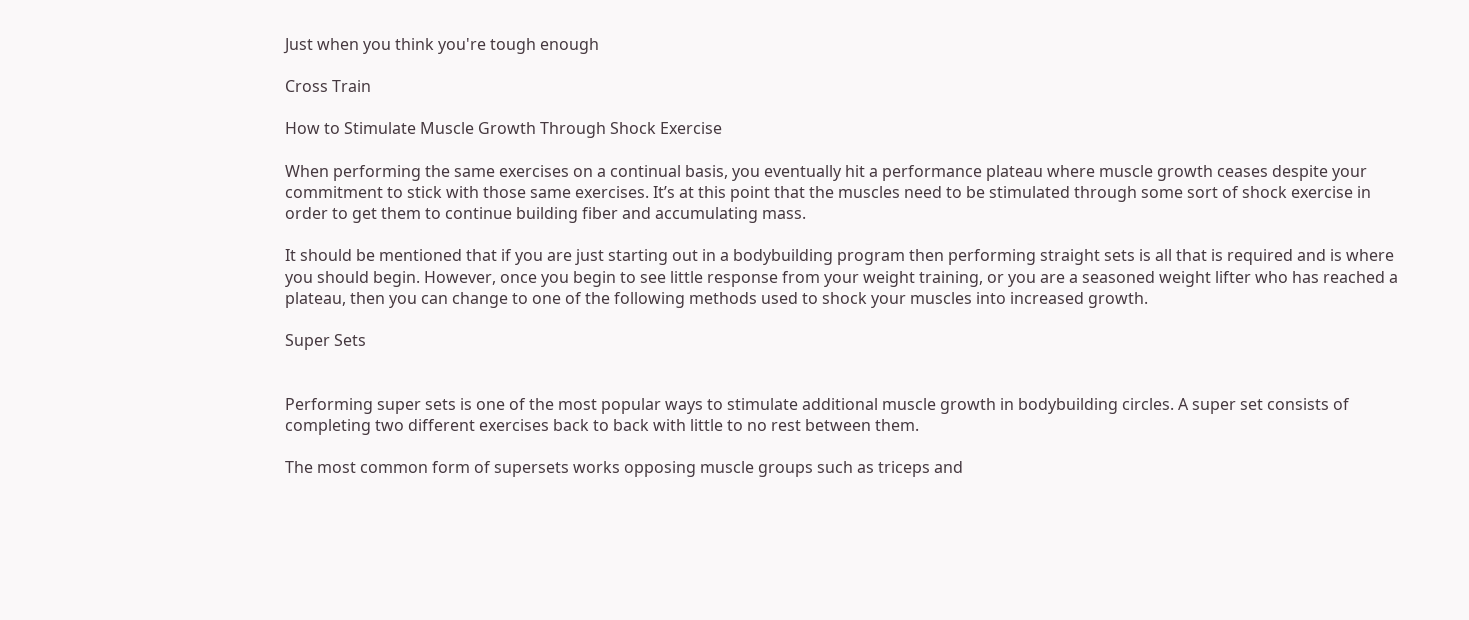Just when you think you're tough enough

Cross Train

How to Stimulate Muscle Growth Through Shock Exercise

When performing the same exercises on a continual basis, you eventually hit a performance plateau where muscle growth ceases despite your commitment to stick with those same exercises. It’s at this point that the muscles need to be stimulated through some sort of shock exercise in order to get them to continue building fiber and accumulating mass.

It should be mentioned that if you are just starting out in a bodybuilding program then performing straight sets is all that is required and is where you should begin. However, once you begin to see little response from your weight training, or you are a seasoned weight lifter who has reached a plateau, then you can change to one of the following methods used to shock your muscles into increased growth.

Super Sets


Performing super sets is one of the most popular ways to stimulate additional muscle growth in bodybuilding circles. A super set consists of completing two different exercises back to back with little to no rest between them.

The most common form of supersets works opposing muscle groups such as triceps and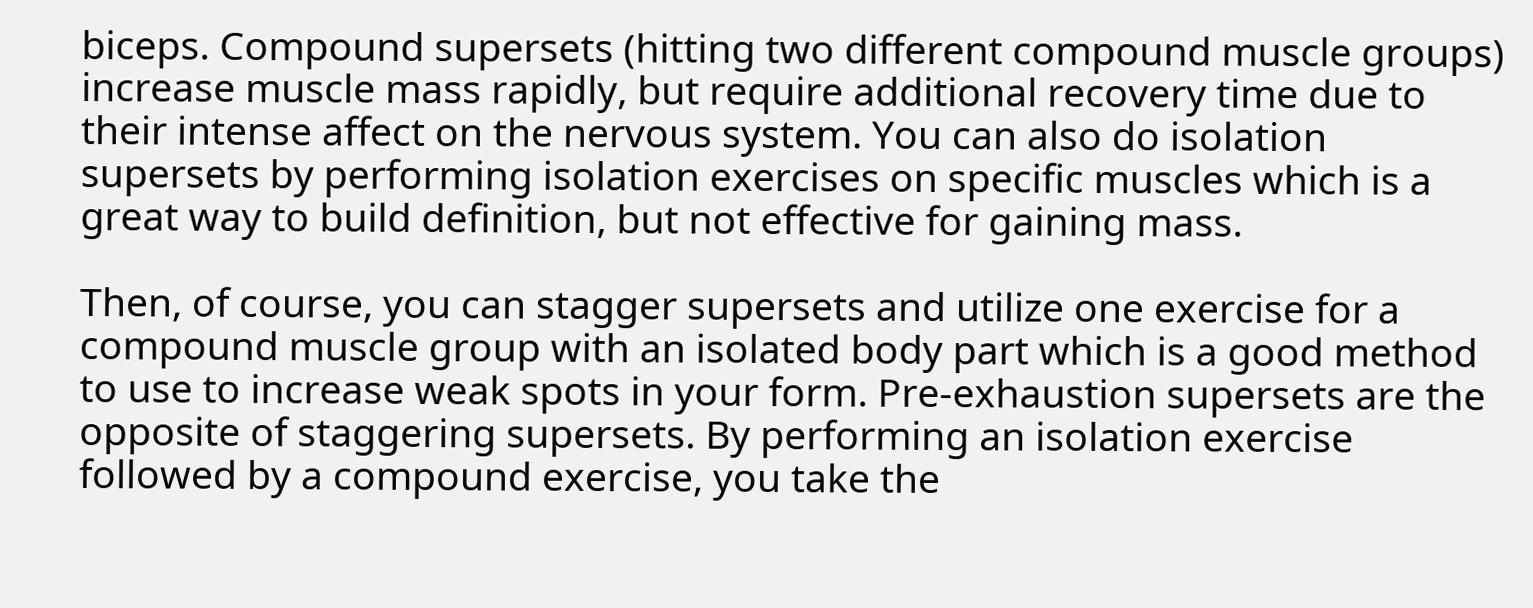biceps. Compound supersets (hitting two different compound muscle groups) increase muscle mass rapidly, but require additional recovery time due to their intense affect on the nervous system. You can also do isolation supersets by performing isolation exercises on specific muscles which is a great way to build definition, but not effective for gaining mass.

Then, of course, you can stagger supersets and utilize one exercise for a compound muscle group with an isolated body part which is a good method to use to increase weak spots in your form. Pre-exhaustion supersets are the opposite of staggering supersets. By performing an isolation exercise followed by a compound exercise, you take the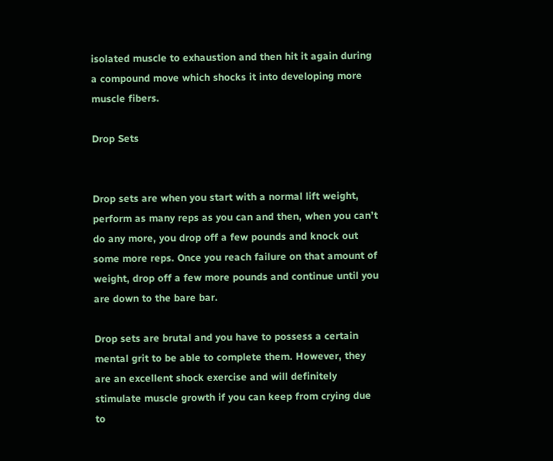isolated muscle to exhaustion and then hit it again during a compound move which shocks it into developing more muscle fibers.

Drop Sets


Drop sets are when you start with a normal lift weight, perform as many reps as you can and then, when you can’t do any more, you drop off a few pounds and knock out some more reps. Once you reach failure on that amount of weight, drop off a few more pounds and continue until you are down to the bare bar.

Drop sets are brutal and you have to possess a certain mental grit to be able to complete them. However, they are an excellent shock exercise and will definitely stimulate muscle growth if you can keep from crying due to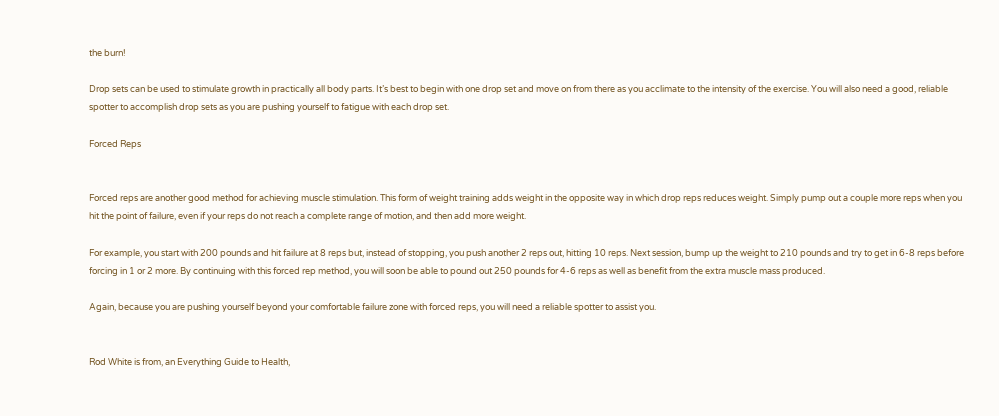the burn!

Drop sets can be used to stimulate growth in practically all body parts. It’s best to begin with one drop set and move on from there as you acclimate to the intensity of the exercise. You will also need a good, reliable spotter to accomplish drop sets as you are pushing yourself to fatigue with each drop set.

Forced Reps


Forced reps are another good method for achieving muscle stimulation. This form of weight training adds weight in the opposite way in which drop reps reduces weight. Simply pump out a couple more reps when you hit the point of failure, even if your reps do not reach a complete range of motion, and then add more weight.

For example, you start with 200 pounds and hit failure at 8 reps but, instead of stopping, you push another 2 reps out, hitting 10 reps. Next session, bump up the weight to 210 pounds and try to get in 6-8 reps before forcing in 1 or 2 more. By continuing with this forced rep method, you will soon be able to pound out 250 pounds for 4-6 reps as well as benefit from the extra muscle mass produced.

Again, because you are pushing yourself beyond your comfortable failure zone with forced reps, you will need a reliable spotter to assist you.


Rod White is from, an Everything Guide to Health,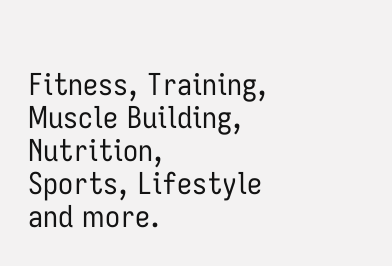Fitness, Training, Muscle Building, Nutrition, Sports, Lifestyle and more.